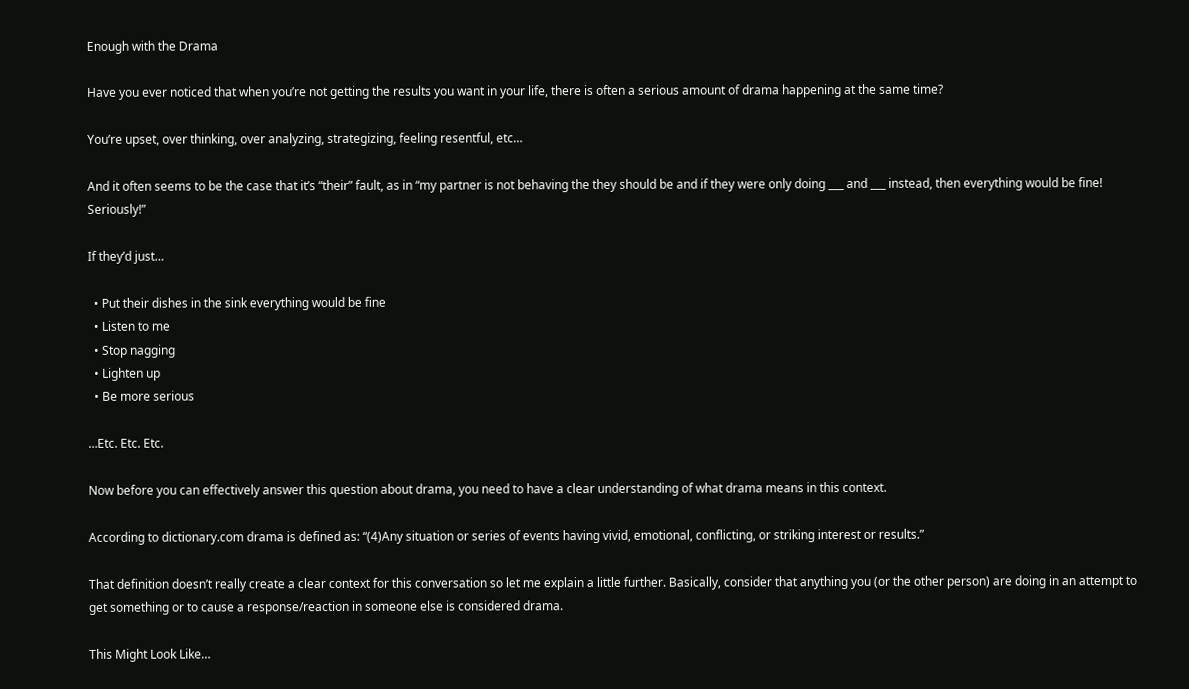Enough with the Drama

Have you ever noticed that when you’re not getting the results you want in your life, there is often a serious amount of drama happening at the same time?

You’re upset, over thinking, over analyzing, strategizing, feeling resentful, etc…

And it often seems to be the case that it’s “their” fault, as in “my partner is not behaving the they should be and if they were only doing ___ and ___ instead, then everything would be fine! Seriously!”

If they’d just…

  • Put their dishes in the sink everything would be fine
  • Listen to me
  • Stop nagging
  • Lighten up
  • Be more serious

…Etc. Etc. Etc.

Now before you can effectively answer this question about drama, you need to have a clear understanding of what drama means in this context.

According to dictionary.com drama is defined as: “(4)Any situation or series of events having vivid, emotional, conflicting, or striking interest or results.”

That definition doesn’t really create a clear context for this conversation so let me explain a little further. Basically, consider that anything you (or the other person) are doing in an attempt to get something or to cause a response/reaction in someone else is considered drama.

This Might Look Like…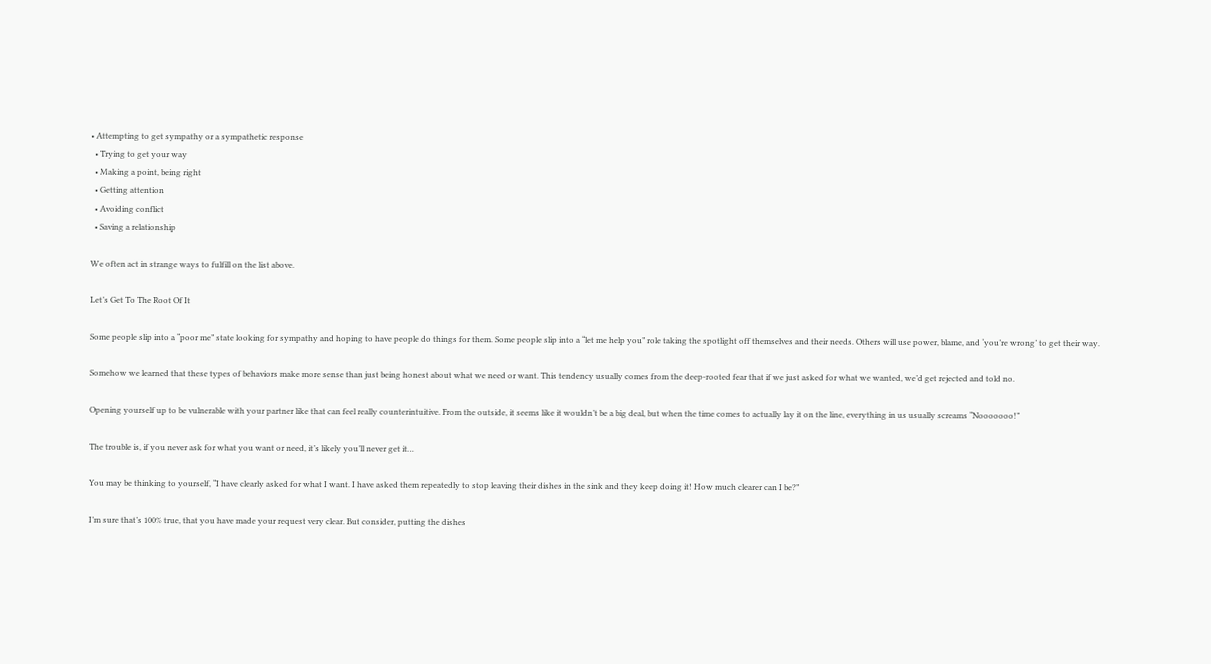• Attempting to get sympathy or a sympathetic response
  • Trying to get your way
  • Making a point, being right
  • Getting attention
  • Avoiding conflict
  • Saving a relationship

We often act in strange ways to fulfill on the list above.

Let’s Get To The Root Of It

Some people slip into a “poor me” state looking for sympathy and hoping to have people do things for them. Some people slip into a “let me help you” role taking the spotlight off themselves and their needs. Others will use power, blame, and ‘you’re wrong’ to get their way.

Somehow we learned that these types of behaviors make more sense than just being honest about what we need or want. This tendency usually comes from the deep-rooted fear that if we just asked for what we wanted, we’d get rejected and told no.

Opening yourself up to be vulnerable with your partner like that can feel really counterintuitive. From the outside, it seems like it wouldn’t be a big deal, but when the time comes to actually lay it on the line, everything in us usually screams “Nooooooo!”

The trouble is, if you never ask for what you want or need, it’s likely you’ll never get it…

You may be thinking to yourself, “I have clearly asked for what I want. I have asked them repeatedly to stop leaving their dishes in the sink and they keep doing it! How much clearer can I be?”

I’m sure that’s 100% true, that you have made your request very clear. But consider, putting the dishes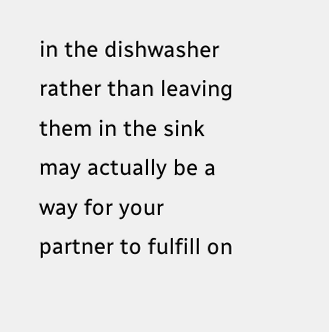in the dishwasher rather than leaving them in the sink may actually be a way for your partner to fulfill on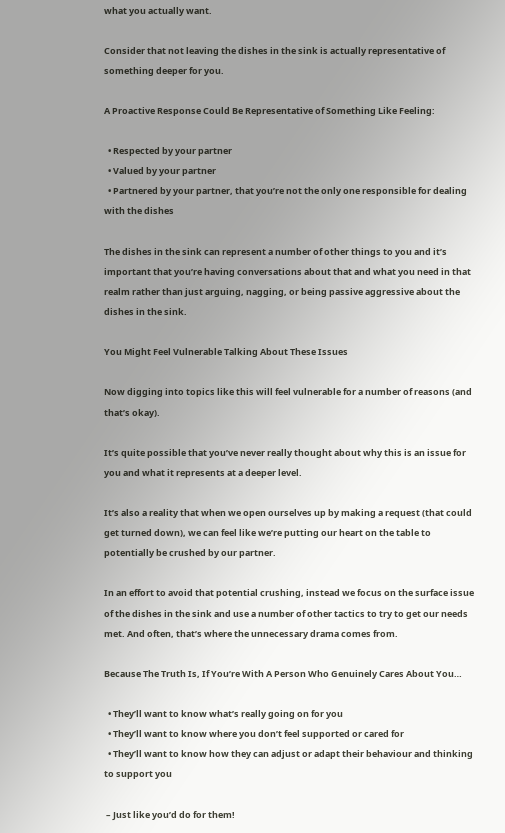what you actually want.

Consider that not leaving the dishes in the sink is actually representative of something deeper for you.

A Proactive Response Could Be Representative of Something Like Feeling:

  • Respected by your partner
  • Valued by your partner
  • Partnered by your partner, that you’re not the only one responsible for dealing with the dishes

The dishes in the sink can represent a number of other things to you and it’s important that you’re having conversations about that and what you need in that realm rather than just arguing, nagging, or being passive aggressive about the dishes in the sink.

You Might Feel Vulnerable Talking About These Issues

Now digging into topics like this will feel vulnerable for a number of reasons (and that’s okay).

It’s quite possible that you’ve never really thought about why this is an issue for you and what it represents at a deeper level.

It’s also a reality that when we open ourselves up by making a request (that could get turned down), we can feel like we’re putting our heart on the table to potentially be crushed by our partner.

In an effort to avoid that potential crushing, instead we focus on the surface issue of the dishes in the sink and use a number of other tactics to try to get our needs met. And often, that’s where the unnecessary drama comes from.

Because The Truth Is, If You’re With A Person Who Genuinely Cares About You…

  • They’ll want to know what’s really going on for you
  • They’ll want to know where you don’t feel supported or cared for
  • They’ll want to know how they can adjust or adapt their behaviour and thinking to support you

 – Just like you’d do for them!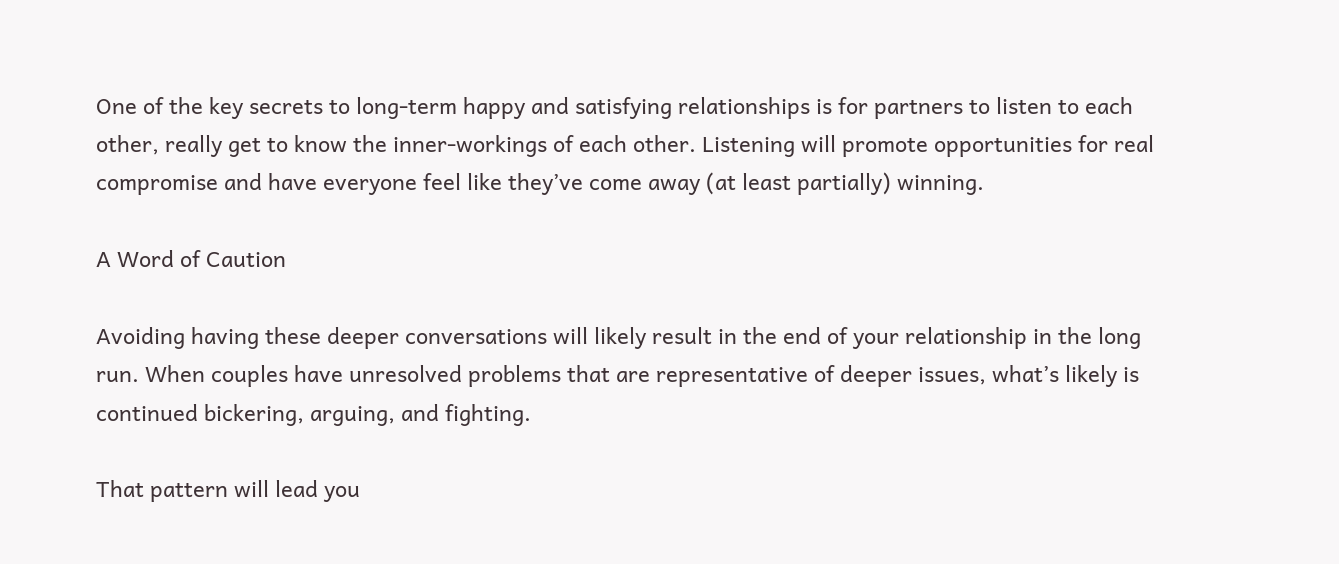One of the key secrets to long-term happy and satisfying relationships is for partners to listen to each other, really get to know the inner-workings of each other. Listening will promote opportunities for real compromise and have everyone feel like they’ve come away (at least partially) winning.

A Word of Caution

Avoiding having these deeper conversations will likely result in the end of your relationship in the long run. When couples have unresolved problems that are representative of deeper issues, what’s likely is continued bickering, arguing, and fighting.

That pattern will lead you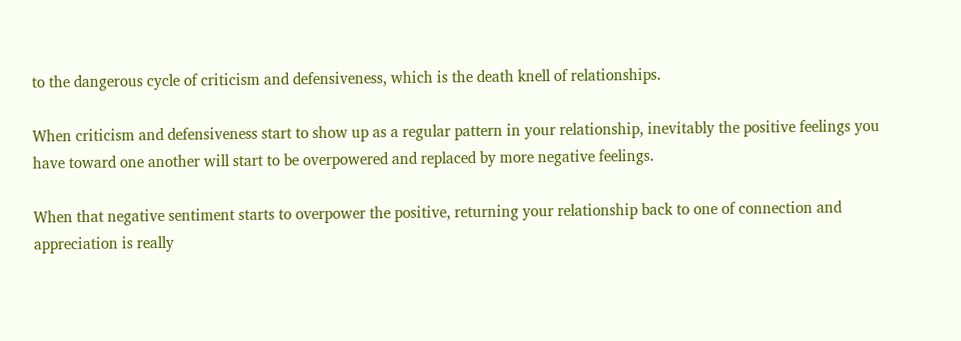to the dangerous cycle of criticism and defensiveness, which is the death knell of relationships.

When criticism and defensiveness start to show up as a regular pattern in your relationship, inevitably the positive feelings you have toward one another will start to be overpowered and replaced by more negative feelings.

When that negative sentiment starts to overpower the positive, returning your relationship back to one of connection and appreciation is really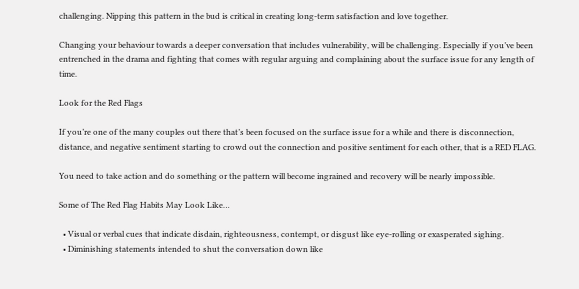challenging. Nipping this pattern in the bud is critical in creating long-term satisfaction and love together.

Changing your behaviour towards a deeper conversation that includes vulnerability, will be challenging. Especially if you’ve been entrenched in the drama and fighting that comes with regular arguing and complaining about the surface issue for any length of time.

Look for the Red Flags

If you’re one of the many couples out there that’s been focused on the surface issue for a while and there is disconnection, distance, and negative sentiment starting to crowd out the connection and positive sentiment for each other, that is a RED FLAG.

You need to take action and do something or the pattern will become ingrained and recovery will be nearly impossible.

Some of The Red Flag Habits May Look Like…

  • Visual or verbal cues that indicate disdain, righteousness, contempt, or disgust like eye-rolling or exasperated sighing.
  • Diminishing statements intended to shut the conversation down like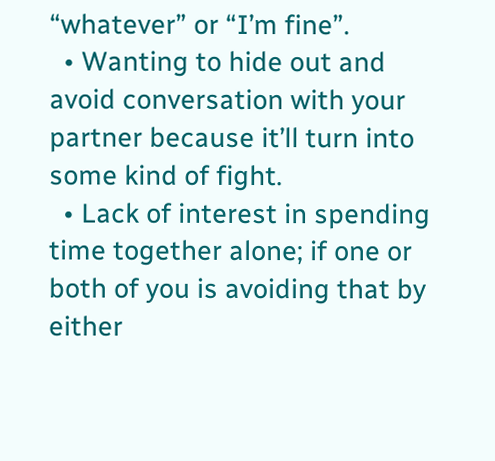“whatever” or “I’m fine”.
  • Wanting to hide out and avoid conversation with your partner because it’ll turn into some kind of fight.
  • Lack of interest in spending time together alone; if one or both of you is avoiding that by either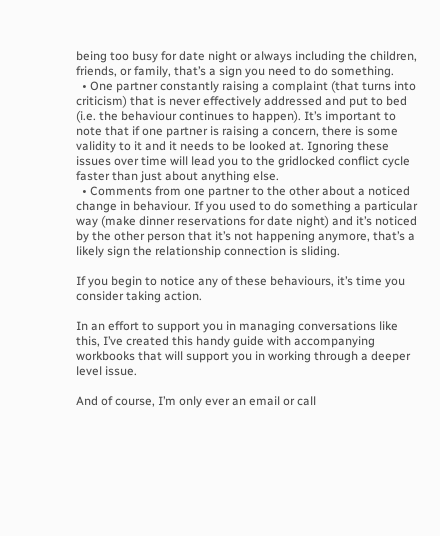being too busy for date night or always including the children, friends, or family, that’s a sign you need to do something.
  • One partner constantly raising a complaint (that turns into criticism) that is never effectively addressed and put to bed (i.e. the behaviour continues to happen). It’s important to note that if one partner is raising a concern, there is some validity to it and it needs to be looked at. Ignoring these issues over time will lead you to the gridlocked conflict cycle faster than just about anything else.
  • Comments from one partner to the other about a noticed change in behaviour. If you used to do something a particular way (make dinner reservations for date night) and it’s noticed by the other person that it’s not happening anymore, that’s a likely sign the relationship connection is sliding.

If you begin to notice any of these behaviours, it’s time you consider taking action.

In an effort to support you in managing conversations like this, I’ve created this handy guide with accompanying workbooks that will support you in working through a deeper level issue.

And of course, I’m only ever an email or call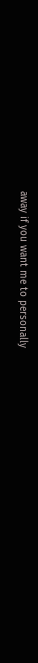away if you want me to personally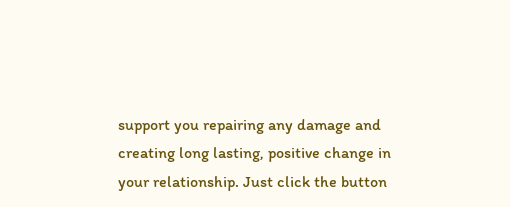support you repairing any damage and creating long lasting, positive change in your relationship. Just click the button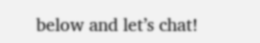below and let’s chat!